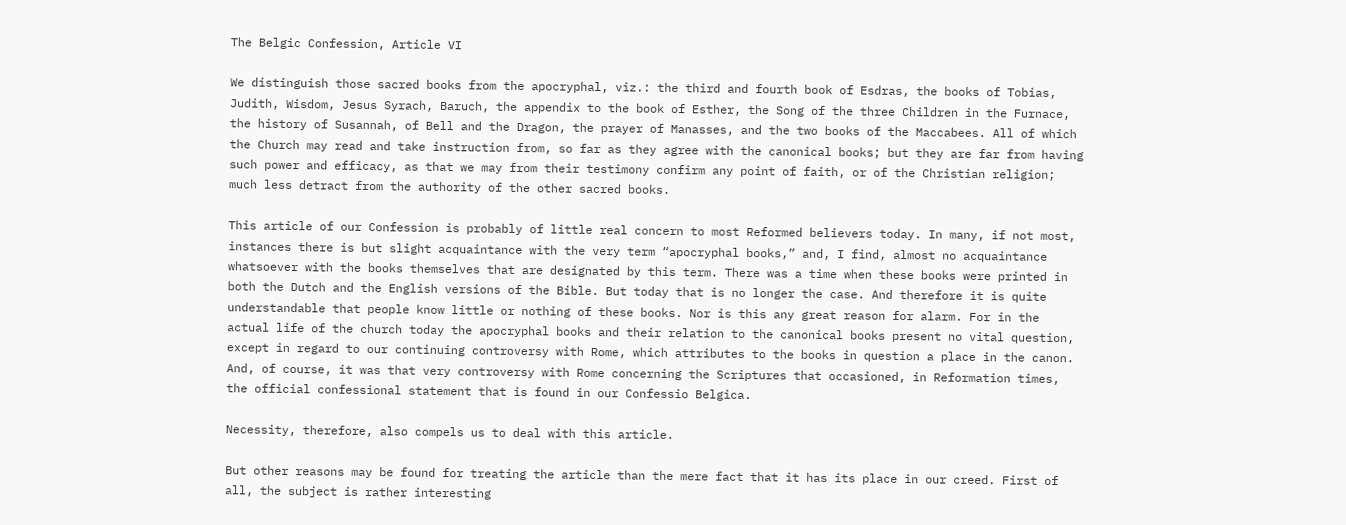The Belgic Confession, Article VI

We distinguish those sacred books from the apocryphal, viz.: the third and fourth book of Esdras, the books of Tobias, Judith, Wisdom, Jesus Syrach, Baruch, the appendix to the book of Esther, the Song of the three Children in the Furnace, the history of Susannah, of Bell and the Dragon, the prayer of Manasses, and the two books of the Maccabees. All of which the Church may read and take instruction from, so far as they agree with the canonical books; but they are far from having such power and efficacy, as that we may from their testimony confirm any point of faith, or of the Christian religion; much less detract from the authority of the other sacred books.

This article of our Confession is probably of little real concern to most Reformed believers today. In many, if not most, instances there is but slight acquaintance with the very term “apocryphal books,” and, I find, almost no acquaintance whatsoever with the books themselves that are designated by this term. There was a time when these books were printed in both the Dutch and the English versions of the Bible. But today that is no longer the case. And therefore it is quite understandable that people know little or nothing of these books. Nor is this any great reason for alarm. For in the actual life of the church today the apocryphal books and their relation to the canonical books present no vital question, except in regard to our continuing controversy with Rome, which attributes to the books in question a place in the canon. And, of course, it was that very controversy with Rome concerning the Scriptures that occasioned, in Reformation times, the official confessional statement that is found in our Confessio Belgica.

Necessity, therefore, also compels us to deal with this article.

But other reasons may be found for treating the article than the mere fact that it has its place in our creed. First of all, the subject is rather interesting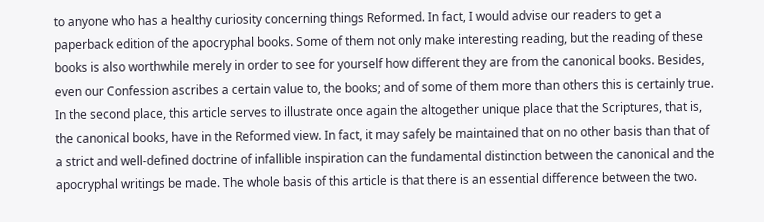to anyone who has a healthy curiosity concerning things Reformed. In fact, I would advise our readers to get a paperback edition of the apocryphal books. Some of them not only make interesting reading, but the reading of these books is also worthwhile merely in order to see for yourself how different they are from the canonical books. Besides, even our Confession ascribes a certain value to, the books; and of some of them more than others this is certainly true. In the second place, this article serves to illustrate once again the altogether unique place that the Scriptures, that is, the canonical books, have in the Reformed view. In fact, it may safely be maintained that on no other basis than that of a strict and well-defined doctrine of infallible inspiration can the fundamental distinction between the canonical and the apocryphal writings be made. The whole basis of this article is that there is an essential difference between the two.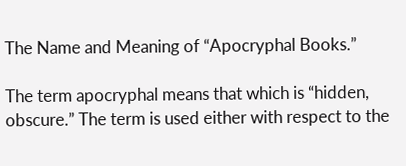The Name and Meaning of “Apocryphal Books.”

The term apocryphal means that which is “hidden, obscure.” The term is used either with respect to the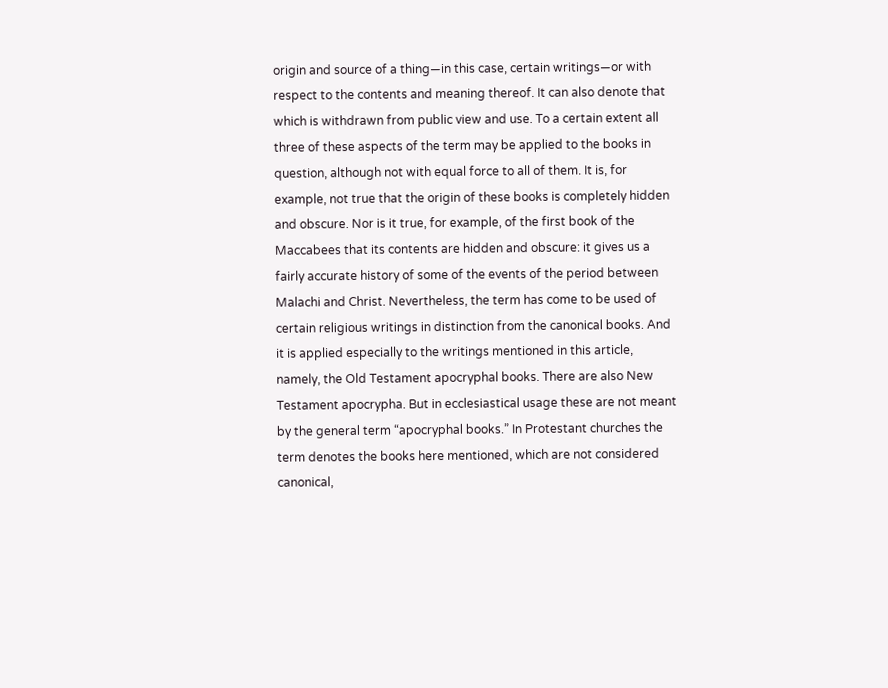origin and source of a thing—in this case, certain writings—or with respect to the contents and meaning thereof. It can also denote that which is withdrawn from public view and use. To a certain extent all three of these aspects of the term may be applied to the books in question, although not with equal force to all of them. It is, for example, not true that the origin of these books is completely hidden and obscure. Nor is it true, for example, of the first book of the Maccabees that its contents are hidden and obscure: it gives us a fairly accurate history of some of the events of the period between Malachi and Christ. Nevertheless, the term has come to be used of certain religious writings in distinction from the canonical books. And it is applied especially to the writings mentioned in this article, namely, the Old Testament apocryphal books. There are also New Testament apocrypha. But in ecclesiastical usage these are not meant by the general term “apocryphal books.” In Protestant churches the term denotes the books here mentioned, which are not considered canonical,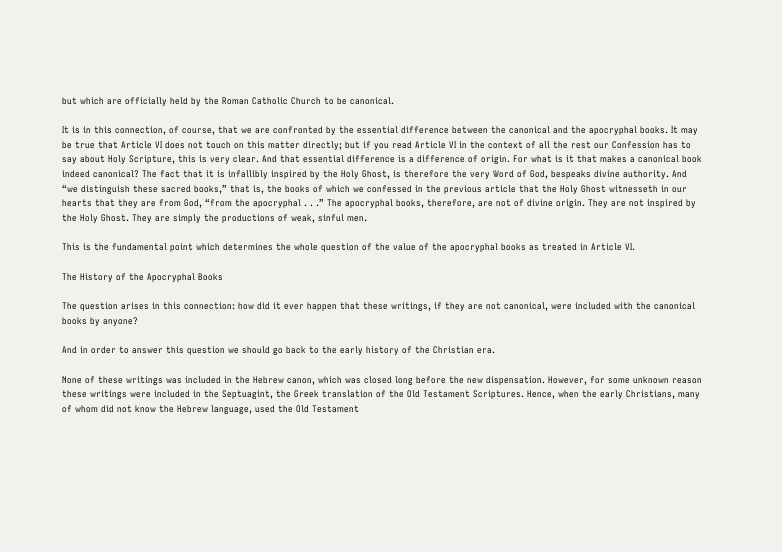but which are officially held by the Roman Catholic Church to be canonical.

It is in this connection, of course, that we are confronted by the essential difference between the canonical and the apocryphal books. It may be true that Article VI does not touch on this matter directly; but if you read Article VI in the context of all the rest our Confession has to say about Holy Scripture, this is very clear. And that essential difference is a difference of origin. For what is it that makes a canonical book indeed canonical? The fact that it is infallibly inspired by the Holy Ghost, is therefore the very Word of God, bespeaks divine authority. And “we distinguish these sacred books,” that is, the books of which we confessed in the previous article that the Holy Ghost witnesseth in our hearts that they are from God, “from the apocryphal . . .” The apocryphal books, therefore, are not of divine origin. They are not inspired by the Holy Ghost. They are simply the productions of weak, sinful men.

This is the fundamental point which determines the whole question of the value of the apocryphal books as treated in Article VI.

The History of the Apocryphal Books

The question arises in this connection: how did it ever happen that these writings, if they are not canonical, were included with the canonical books by anyone?

And in order to answer this question we should go back to the early history of the Christian era.

None of these writings was included in the Hebrew canon, which was closed long before the new dispensation. However, for some unknown reason these writings were included in the Septuagint, the Greek translation of the Old Testament Scriptures. Hence, when the early Christians, many of whom did not know the Hebrew language, used the Old Testament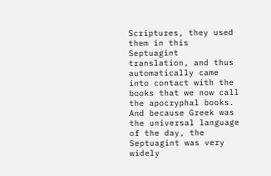Scriptures, they used them in this Septuagint translation, and thus automatically came into contact with the books that we now call the apocryphal books. And because Greek was the universal language of the day, the Septuagint was very widely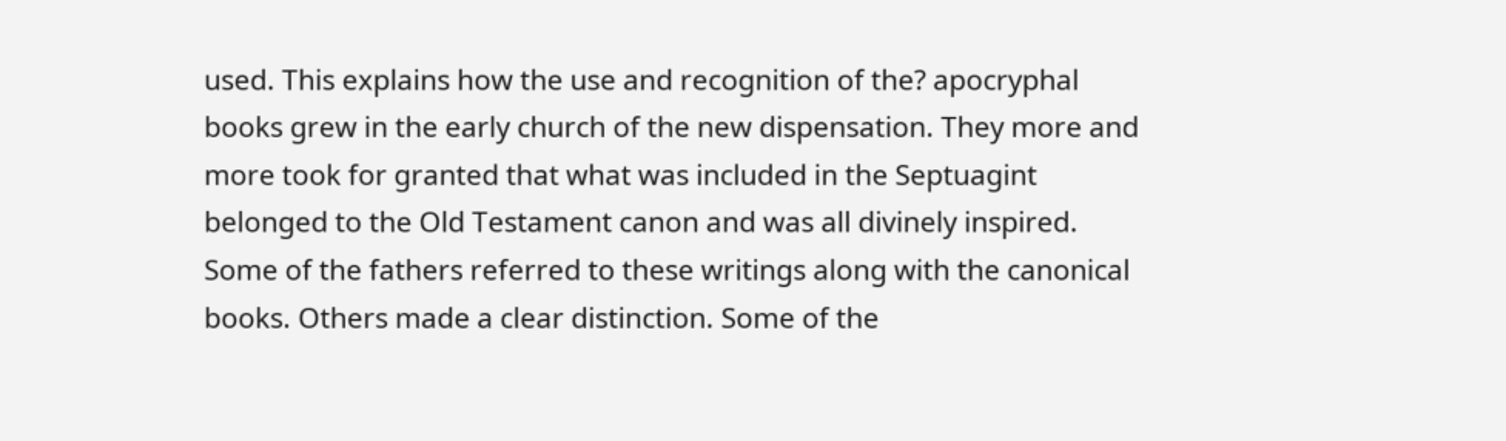used. This explains how the use and recognition of the? apocryphal books grew in the early church of the new dispensation. They more and more took for granted that what was included in the Septuagint belonged to the Old Testament canon and was all divinely inspired. Some of the fathers referred to these writings along with the canonical books. Others made a clear distinction. Some of the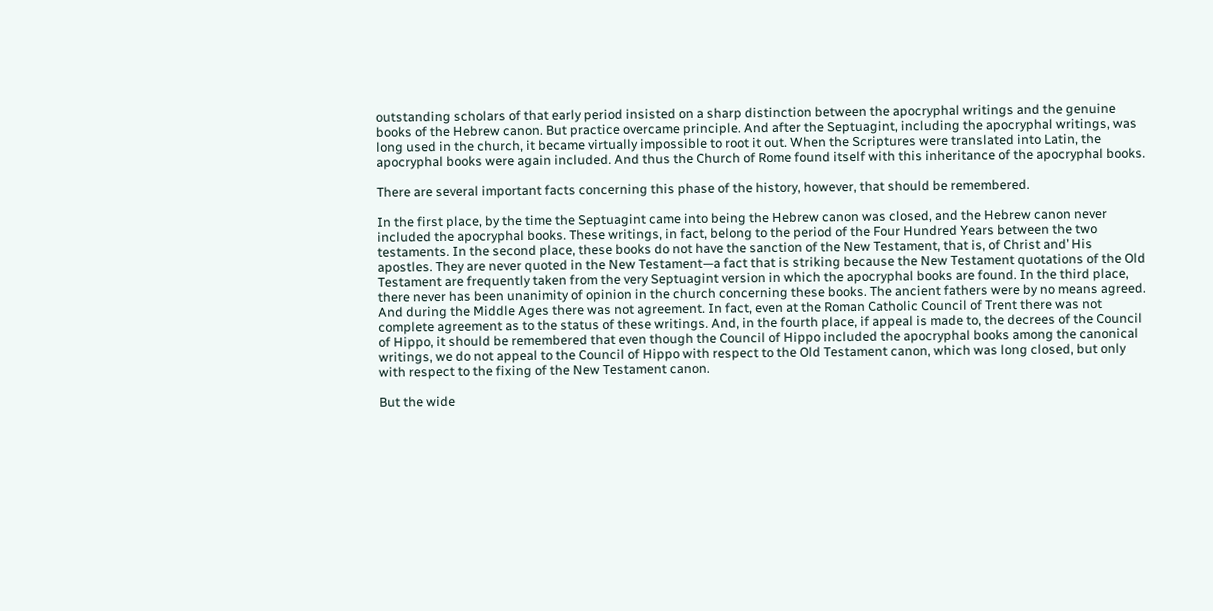outstanding scholars of that early period insisted on a sharp distinction between the apocryphal writings and the genuine books of the Hebrew canon. But practice overcame principle. And after the Septuagint, including the apocryphal writings, was long used in the church, it became virtually impossible to root it out. When the Scriptures were translated into Latin, the apocryphal books were again included. And thus the Church of Rome found itself with this inheritance of the apocryphal books.

There are several important facts concerning this phase of the history, however, that should be remembered.

In the first place, by the time the Septuagint came into being the Hebrew canon was closed, and the Hebrew canon never included the apocryphal books. These writings, in fact, belong to the period of the Four Hundred Years between the two testaments. In the second place, these books do not have the sanction of the New Testament, that is, of Christ and’ His apostles. They are never quoted in the New Testament—a fact that is striking because the New Testament quotations of the Old Testament are frequently taken from the very Septuagint version in which the apocryphal books are found. In the third place, there never has been unanimity of opinion in the church concerning these books. The ancient fathers were by no means agreed. And during the Middle Ages there was not agreement. In fact, even at the Roman Catholic Council of Trent there was not complete agreement as to the status of these writings. And, in the fourth place, if appeal is made to, the decrees of the Council of Hippo, it should be remembered that even though the Council of Hippo included the apocryphal books among the canonical writings, we do not appeal to the Council of Hippo with respect to the Old Testament canon, which was long closed, but only with respect to the fixing of the New Testament canon.

But the wide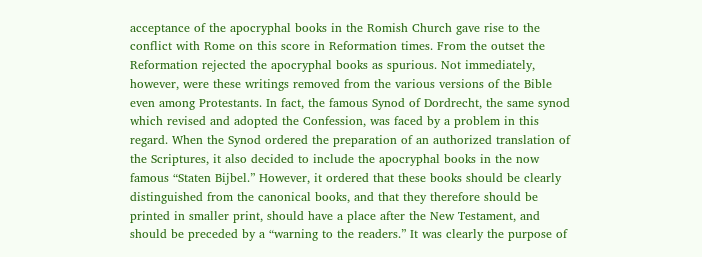acceptance of the apocryphal books in the Romish Church gave rise to the conflict with Rome on this score in Reformation times. From the outset the Reformation rejected the apocryphal books as spurious. Not immediately, however, were these writings removed from the various versions of the Bible even among Protestants. In fact, the famous Synod of Dordrecht, the same synod which revised and adopted the Confession, was faced by a problem in this regard. When the Synod ordered the preparation of an authorized translation of the Scriptures, it also decided to include the apocryphal books in the now famous “Staten Bijbel.” However, it ordered that these books should be clearly distinguished from the canonical books, and that they therefore should be printed in smaller print, should have a place after the New Testament, and should be preceded by a “warning to the readers.” It was clearly the purpose of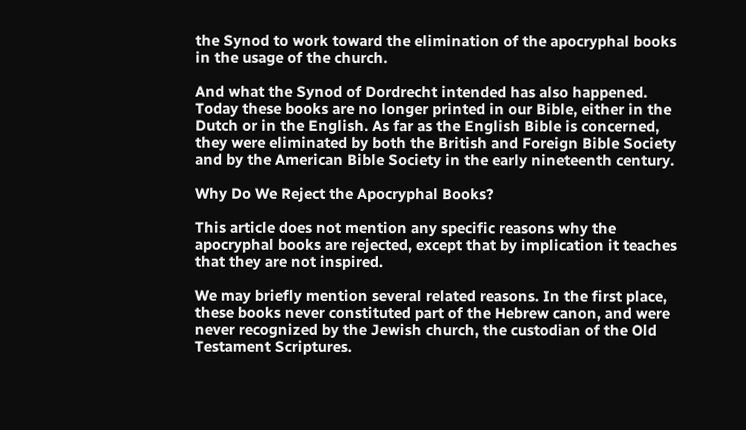the Synod to work toward the elimination of the apocryphal books in the usage of the church.

And what the Synod of Dordrecht intended has also happened. Today these books are no longer printed in our Bible, either in the Dutch or in the English. As far as the English Bible is concerned, they were eliminated by both the British and Foreign Bible Society and by the American Bible Society in the early nineteenth century.

Why Do We Reject the Apocryphal Books?

This article does not mention any specific reasons why the apocryphal books are rejected, except that by implication it teaches that they are not inspired.

We may briefly mention several related reasons. In the first place, these books never constituted part of the Hebrew canon, and were never recognized by the Jewish church, the custodian of the Old Testament Scriptures.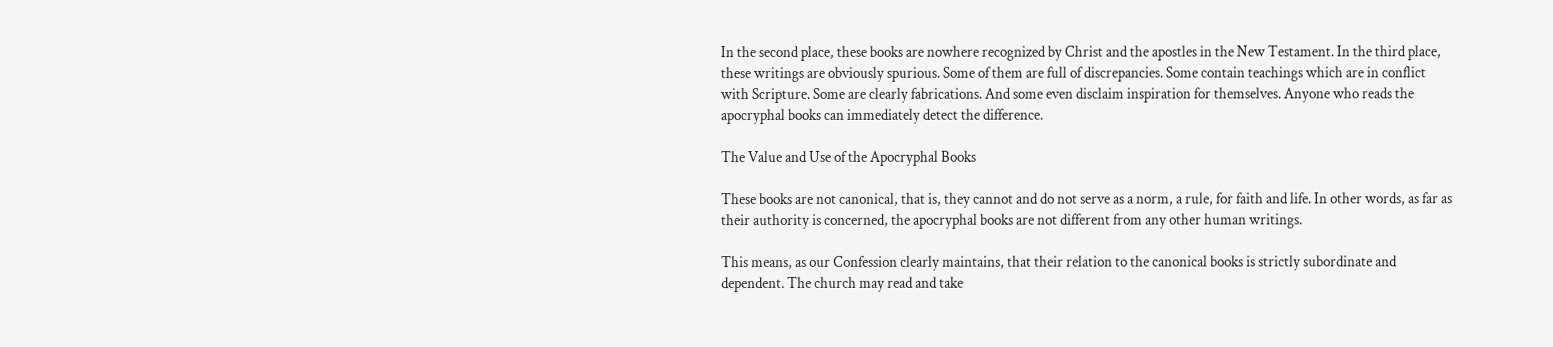In the second place, these books are nowhere recognized by Christ and the apostles in the New Testament. In the third place, these writings are obviously spurious. Some of them are full of discrepancies. Some contain teachings which are in conflict with Scripture. Some are clearly fabrications. And some even disclaim inspiration for themselves. Anyone who reads the apocryphal books can immediately detect the difference.

The Value and Use of the Apocryphal Books

These books are not canonical, that is, they cannot and do not serve as a norm, a rule, for faith and life. In other words, as far as their authority is concerned, the apocryphal books are not different from any other human writings.

This means, as our Confession clearly maintains, that their relation to the canonical books is strictly subordinate and dependent. The church may read and take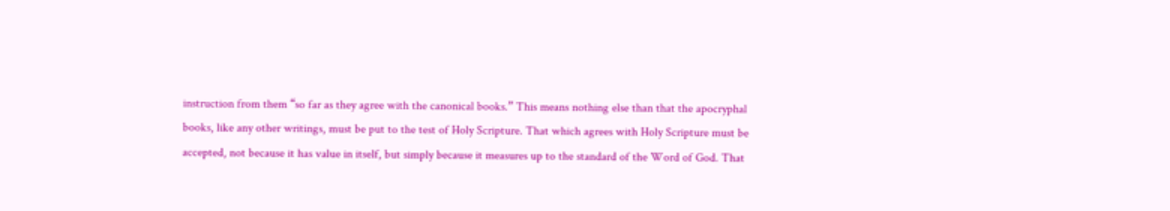instruction from them “so far as they agree with the canonical books.” This means nothing else than that the apocryphal books, like any other writings, must be put to the test of Holy Scripture. That which agrees with Holy Scripture must be accepted, not because it has value in itself, but simply because it measures up to the standard of the Word of God. That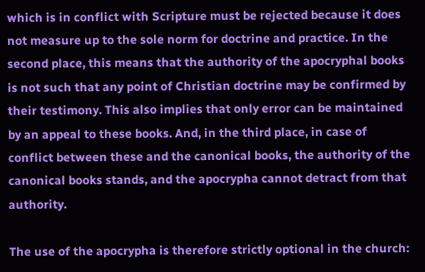which is in conflict with Scripture must be rejected because it does not measure up to the sole norm for doctrine and practice. In the second place, this means that the authority of the apocryphal books is not such that any point of Christian doctrine may be confirmed by their testimony. This also implies that only error can be maintained by an appeal to these books. And, in the third place, in case of conflict between these and the canonical books, the authority of the canonical books stands, and the apocrypha cannot detract from that authority.

The use of the apocrypha is therefore strictly optional in the church: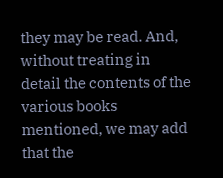they may be read. And, without treating in detail the contents of the various books mentioned, we may add that the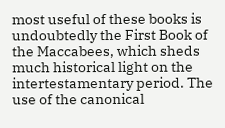most useful of these books is undoubtedly the First Book of the Maccabees, which sheds much historical light on the intertestamentary period. The use of the canonical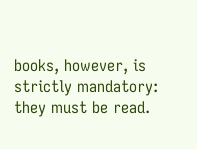books, however, is strictly mandatory: they must be read.